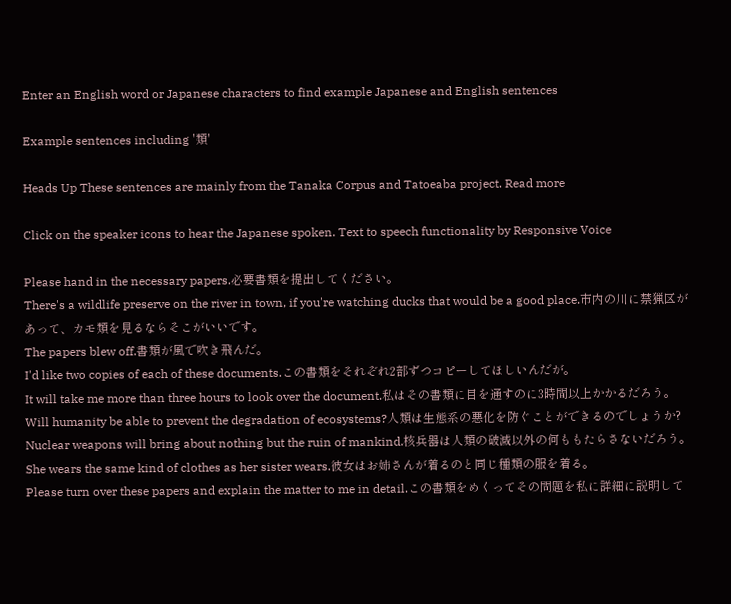Enter an English word or Japanese characters to find example Japanese and English sentences

Example sentences including '類'

Heads Up These sentences are mainly from the Tanaka Corpus and Tatoeaba project. Read more

Click on the speaker icons to hear the Japanese spoken. Text to speech functionality by Responsive Voice

Please hand in the necessary papers.必要書類を提出してください。
There's a wildlife preserve on the river in town, if you're watching ducks that would be a good place.市内の川に禁猟区があって、カモ類を見るならそこがいいです。
The papers blew off.書類が風で吹き飛んだ。
I'd like two copies of each of these documents.この書類をそれぞれ2部ずつコピーしてほしいんだが。
It will take me more than three hours to look over the document.私はその書類に目を通すのに3時間以上かかるだろう。
Will humanity be able to prevent the degradation of ecosystems?人類は生態系の悪化を防ぐことができるのでしょうか?
Nuclear weapons will bring about nothing but the ruin of mankind.核兵器は人類の破滅以外の何ももたらさないだろう。
She wears the same kind of clothes as her sister wears.彼女はお姉さんが着るのと同じ種類の服を着る。
Please turn over these papers and explain the matter to me in detail.この書類をめくってその問題を私に詳細に説明して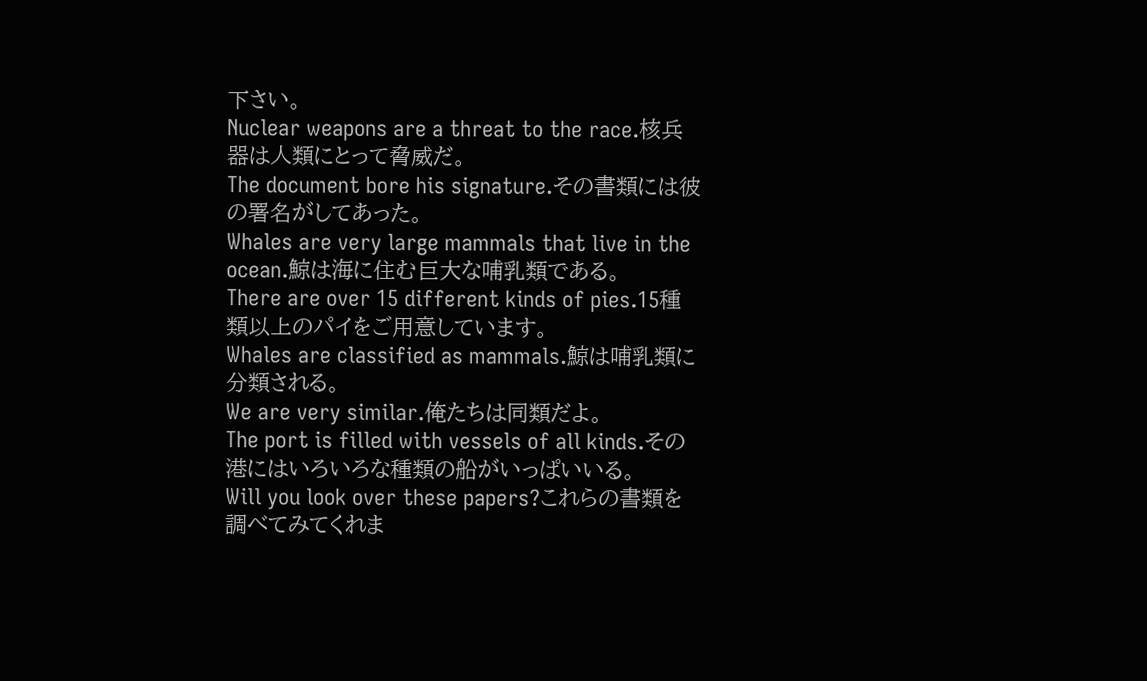下さい。
Nuclear weapons are a threat to the race.核兵器は人類にとって脅威だ。
The document bore his signature.その書類には彼の署名がしてあった。
Whales are very large mammals that live in the ocean.鯨は海に住む巨大な哺乳類である。
There are over 15 different kinds of pies.15種類以上のパイをご用意しています。
Whales are classified as mammals.鯨は哺乳類に分類される。
We are very similar.俺たちは同類だよ。
The port is filled with vessels of all kinds.その港にはいろいろな種類の船がいっぱいいる。
Will you look over these papers?これらの書類を調べてみてくれま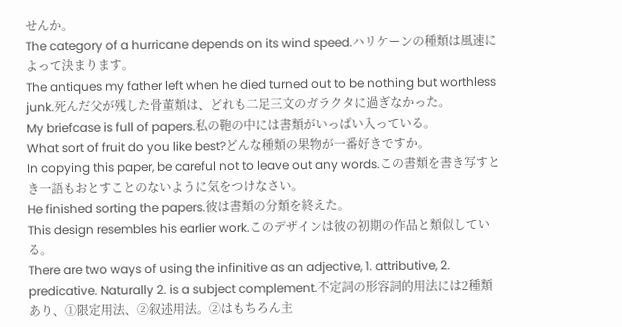せんか。
The category of a hurricane depends on its wind speed.ハリケーンの種類は風速によって決まります。
The antiques my father left when he died turned out to be nothing but worthless junk.死んだ父が残した骨董類は、どれも二足三文のガラクタに過ぎなかった。
My briefcase is full of papers.私の鞄の中には書類がいっぱい入っている。
What sort of fruit do you like best?どんな種類の果物が一番好きですか。
In copying this paper, be careful not to leave out any words.この書類を書き写すとき一語もおとすことのないように気をつけなさい。
He finished sorting the papers.彼は書類の分類を終えた。
This design resembles his earlier work.このデザインは彼の初期の作品と類似している。
There are two ways of using the infinitive as an adjective, 1. attributive, 2. predicative. Naturally 2. is a subject complement.不定詞の形容詞的用法には2種類あり、①限定用法、②叙述用法。②はもちろん主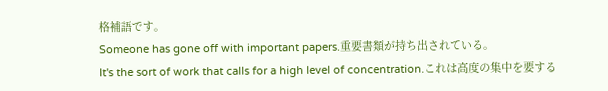格補語です。
Someone has gone off with important papers.重要書類が持ち出されている。
It's the sort of work that calls for a high level of concentration.これは高度の集中を要する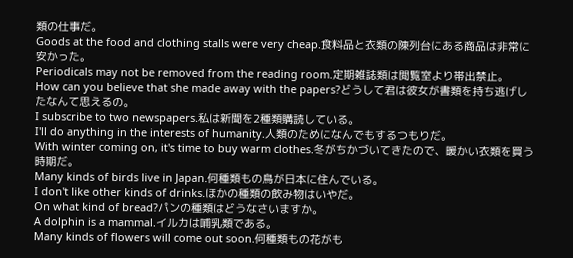類の仕事だ。
Goods at the food and clothing stalls were very cheap.食料品と衣類の陳列台にある商品は非常に安かった。
Periodicals may not be removed from the reading room.定期雑誌類は閲覧室より帯出禁止。
How can you believe that she made away with the papers?どうして君は彼女が書類を持ち逃げしたなんて思えるの。
I subscribe to two newspapers.私は新聞を2種類購読している。
I'll do anything in the interests of humanity.人類のためになんでもするつもりだ。
With winter coming on, it's time to buy warm clothes.冬がちかづいてきたので、暖かい衣類を買う時期だ。
Many kinds of birds live in Japan.何種類もの鳥が日本に住んでいる。
I don't like other kinds of drinks.ほかの種類の飲み物はいやだ。
On what kind of bread?パンの種類はどうなさいますか。
A dolphin is a mammal.イルカは哺乳類である。
Many kinds of flowers will come out soon.何種類もの花がも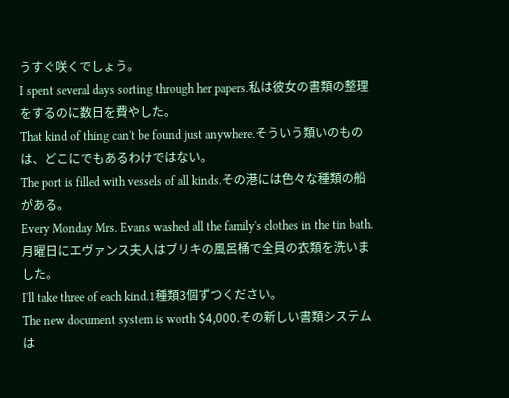うすぐ咲くでしょう。
I spent several days sorting through her papers.私は彼女の書類の整理をするのに数日を費やした。
That kind of thing can't be found just anywhere.そういう類いのものは、どこにでもあるわけではない。
The port is filled with vessels of all kinds.その港には色々な種類の船がある。
Every Monday Mrs. Evans washed all the family's clothes in the tin bath.月曜日にエヴァンス夫人はブリキの風呂桶で全員の衣類を洗いました。
I'll take three of each kind.1種類3個ずつください。
The new document system is worth $4,000.その新しい書類システムは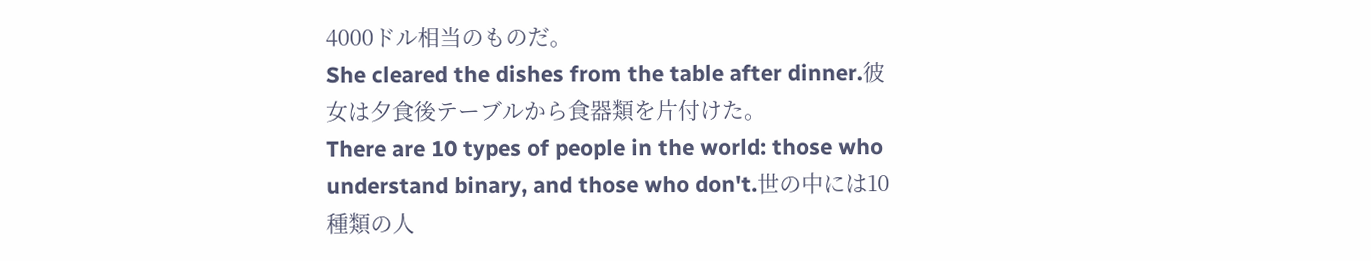4000ドル相当のものだ。
She cleared the dishes from the table after dinner.彼女は夕食後テーブルから食器類を片付けた。
There are 10 types of people in the world: those who understand binary, and those who don't.世の中には10種類の人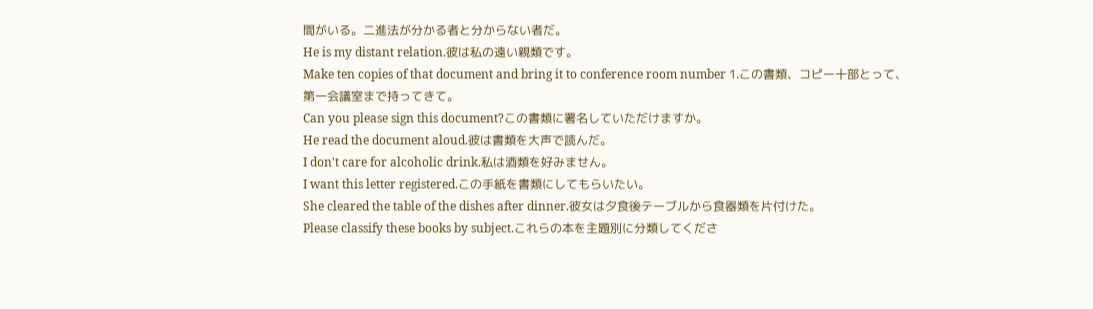間がいる。二進法が分かる者と分からない者だ。
He is my distant relation.彼は私の遠い親類です。
Make ten copies of that document and bring it to conference room number 1.この書類、コピー十部とって、第一会議室まで持ってきて。
Can you please sign this document?この書類に署名していただけますか。
He read the document aloud.彼は書類を大声で読んだ。
I don't care for alcoholic drink.私は酒類を好みません。
I want this letter registered.この手紙を書類にしてもらいたい。
She cleared the table of the dishes after dinner.彼女は夕食後テーブルから食器類を片付けた。
Please classify these books by subject.これらの本を主題別に分類してくださ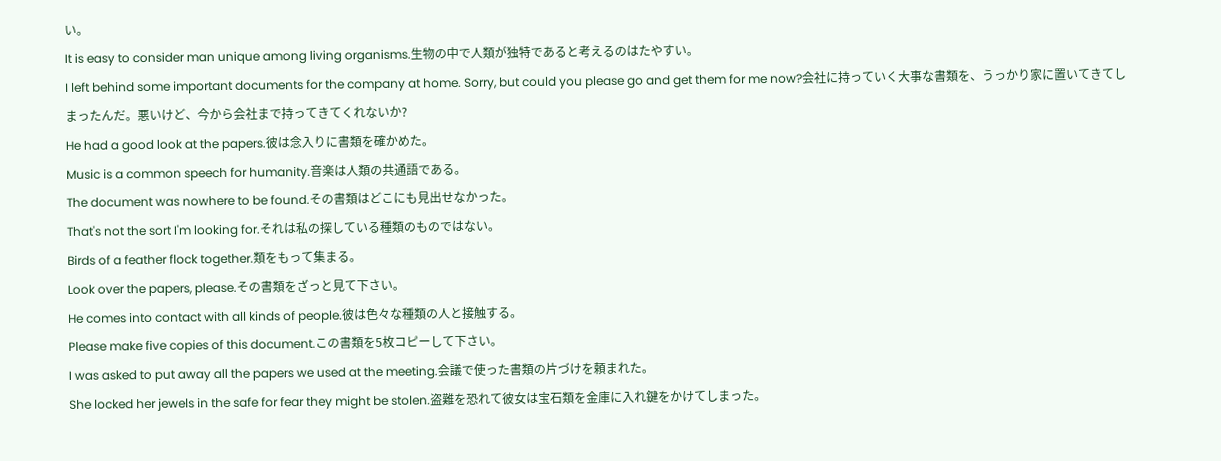い。
It is easy to consider man unique among living organisms.生物の中で人類が独特であると考えるのはたやすい。
I left behind some important documents for the company at home. Sorry, but could you please go and get them for me now?会社に持っていく大事な書類を、うっかり家に置いてきてしまったんだ。悪いけど、今から会社まで持ってきてくれないか?
He had a good look at the papers.彼は念入りに書類を確かめた。
Music is a common speech for humanity.音楽は人類の共通語である。
The document was nowhere to be found.その書類はどこにも見出せなかった。
That's not the sort I'm looking for.それは私の探している種類のものではない。
Birds of a feather flock together.類をもって集まる。
Look over the papers, please.その書類をざっと見て下さい。
He comes into contact with all kinds of people.彼は色々な種類の人と接触する。
Please make five copies of this document.この書類を5枚コピーして下さい。
I was asked to put away all the papers we used at the meeting.会議で使った書類の片づけを頼まれた。
She locked her jewels in the safe for fear they might be stolen.盗難を恐れて彼女は宝石類を金庫に入れ鍵をかけてしまった。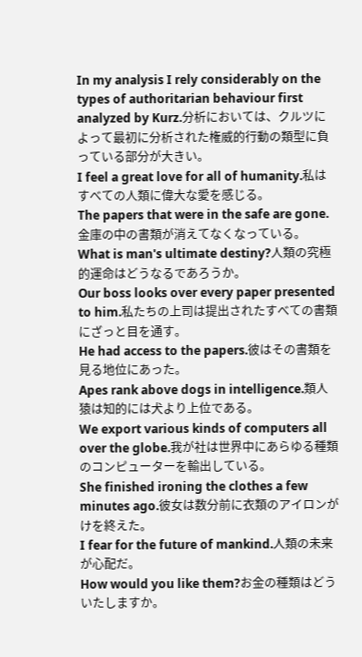In my analysis I rely considerably on the types of authoritarian behaviour first analyzed by Kurz.分析においては、クルツによって最初に分析された権威的行動の類型に負っている部分が大きい。
I feel a great love for all of humanity.私はすべての人類に偉大な愛を感じる。
The papers that were in the safe are gone.金庫の中の書類が消えてなくなっている。
What is man's ultimate destiny?人類の究極的運命はどうなるであろうか。
Our boss looks over every paper presented to him.私たちの上司は提出されたすべての書類にざっと目を通す。
He had access to the papers.彼はその書類を見る地位にあった。
Apes rank above dogs in intelligence.類人猿は知的には犬より上位である。
We export various kinds of computers all over the globe.我が社は世界中にあらゆる種類のコンピューターを輸出している。
She finished ironing the clothes a few minutes ago.彼女は数分前に衣類のアイロンがけを終えた。
I fear for the future of mankind.人類の未来が心配だ。
How would you like them?お金の種類はどういたしますか。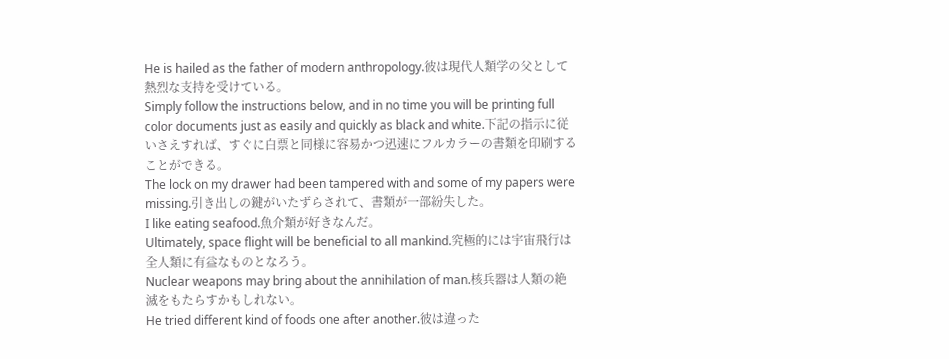He is hailed as the father of modern anthropology.彼は現代人類学の父として熱烈な支持を受けている。
Simply follow the instructions below, and in no time you will be printing full color documents just as easily and quickly as black and white.下記の指示に従いさえすれば、すぐに白票と同様に容易かつ迅速にフルカラーの書類を印刷することができる。
The lock on my drawer had been tampered with and some of my papers were missing.引き出しの鍵がいたずらされて、書類が一部紛失した。
I like eating seafood.魚介類が好きなんだ。
Ultimately, space flight will be beneficial to all mankind.究極的には宇宙飛行は全人類に有益なものとなろう。
Nuclear weapons may bring about the annihilation of man.核兵器は人類の絶滅をもたらすかもしれない。
He tried different kind of foods one after another.彼は違った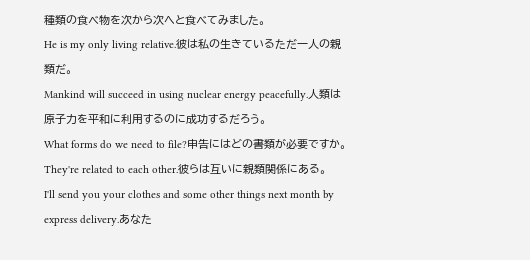種類の食べ物を次から次へと食べてみました。
He is my only living relative.彼は私の生きているただ一人の親類だ。
Mankind will succeed in using nuclear energy peacefully.人類は原子力を平和に利用するのに成功するだろう。
What forms do we need to file?申告にはどの書類が必要ですか。
They're related to each other.彼らは互いに親類関係にある。
I'll send you your clothes and some other things next month by express delivery.あなた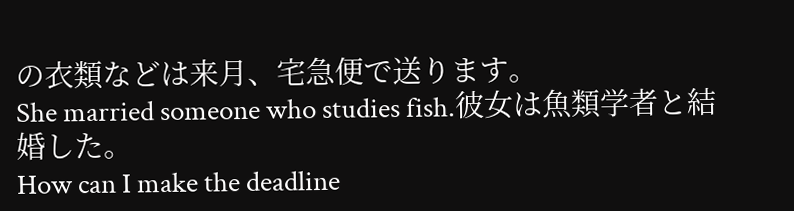の衣類などは来月、宅急便で送ります。
She married someone who studies fish.彼女は魚類学者と結婚した。
How can I make the deadline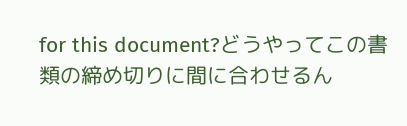for this document?どうやってこの書類の締め切りに間に合わせるん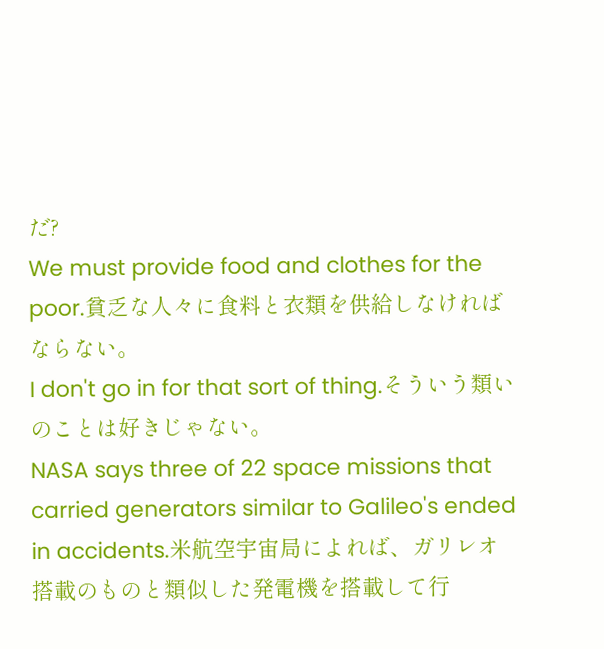だ?
We must provide food and clothes for the poor.貧乏な人々に食料と衣類を供給しなければならない。
I don't go in for that sort of thing.そういう類いのことは好きじゃない。
NASA says three of 22 space missions that carried generators similar to Galileo's ended in accidents.米航空宇宙局によれば、ガリレオ搭載のものと類似した発電機を搭載して行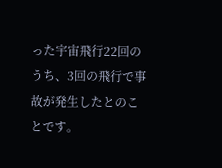った宇宙飛行22回のうち、3回の飛行で事故が発生したとのことです。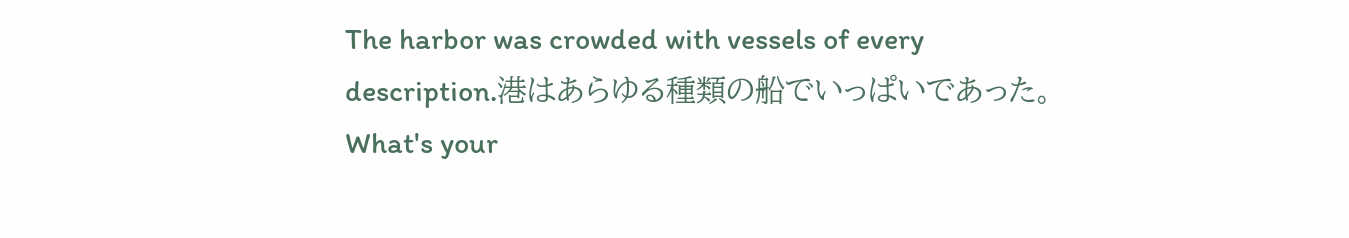The harbor was crowded with vessels of every description.港はあらゆる種類の船でいっぱいであった。
What's your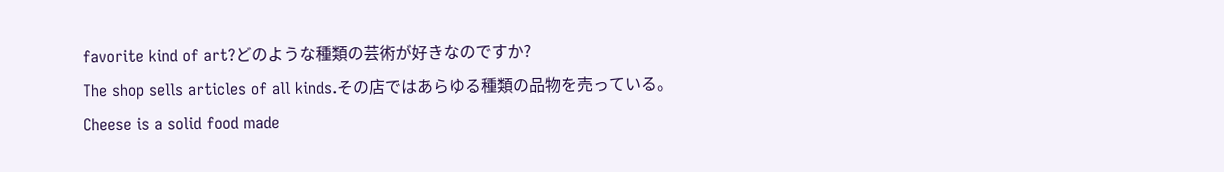favorite kind of art?どのような種類の芸術が好きなのですか?
The shop sells articles of all kinds.その店ではあらゆる種類の品物を売っている。
Cheese is a solid food made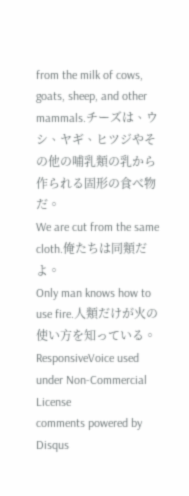from the milk of cows, goats, sheep, and other mammals.チーズは、ウシ、ヤギ、ヒツジやその他の哺乳類の乳から作られる固形の食べ物だ。
We are cut from the same cloth.俺たちは同類だよ。
Only man knows how to use fire.人類だけが火の使い方を知っている。
ResponsiveVoice used under Non-Commercial License
comments powered by Disqus